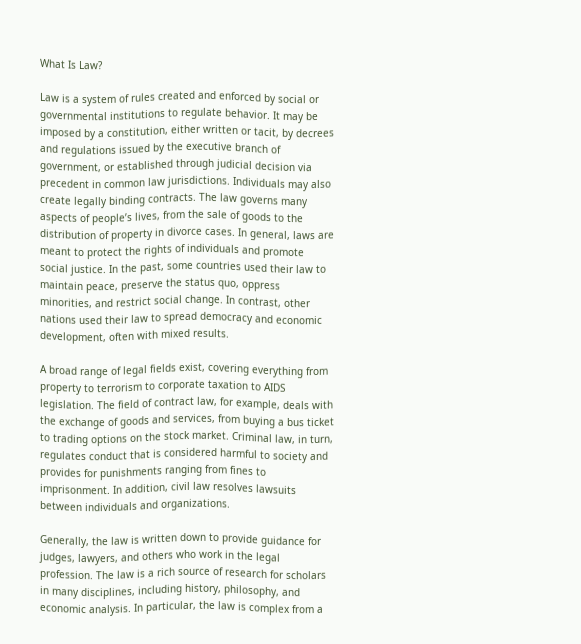What Is Law?

Law is a system of rules created and enforced by social or governmental institutions to regulate behavior. It may be imposed by a constitution, either written or tacit, by decrees and regulations issued by the executive branch of government, or established through judicial decision via precedent in common law jurisdictions. Individuals may also create legally binding contracts. The law governs many aspects of people’s lives, from the sale of goods to the distribution of property in divorce cases. In general, laws are meant to protect the rights of individuals and promote social justice. In the past, some countries used their law to maintain peace, preserve the status quo, oppress minorities, and restrict social change. In contrast, other nations used their law to spread democracy and economic development, often with mixed results.

A broad range of legal fields exist, covering everything from property to terrorism to corporate taxation to AIDS legislation. The field of contract law, for example, deals with the exchange of goods and services, from buying a bus ticket to trading options on the stock market. Criminal law, in turn, regulates conduct that is considered harmful to society and provides for punishments ranging from fines to imprisonment. In addition, civil law resolves lawsuits between individuals and organizations.

Generally, the law is written down to provide guidance for judges, lawyers, and others who work in the legal profession. The law is a rich source of research for scholars in many disciplines, including history, philosophy, and economic analysis. In particular, the law is complex from a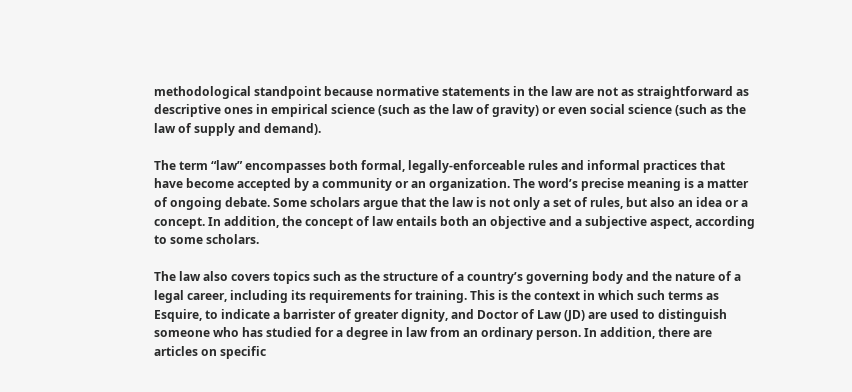methodological standpoint because normative statements in the law are not as straightforward as descriptive ones in empirical science (such as the law of gravity) or even social science (such as the law of supply and demand).

The term “law” encompasses both formal, legally-enforceable rules and informal practices that have become accepted by a community or an organization. The word’s precise meaning is a matter of ongoing debate. Some scholars argue that the law is not only a set of rules, but also an idea or a concept. In addition, the concept of law entails both an objective and a subjective aspect, according to some scholars.

The law also covers topics such as the structure of a country’s governing body and the nature of a legal career, including its requirements for training. This is the context in which such terms as Esquire, to indicate a barrister of greater dignity, and Doctor of Law (JD) are used to distinguish someone who has studied for a degree in law from an ordinary person. In addition, there are articles on specific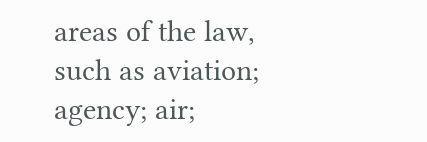areas of the law, such as aviation; agency; air;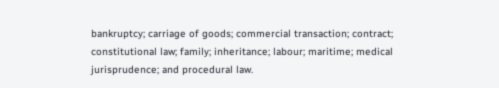bankruptcy; carriage of goods; commercial transaction; contract; constitutional law; family; inheritance; labour; maritime; medical jurisprudence; and procedural law.